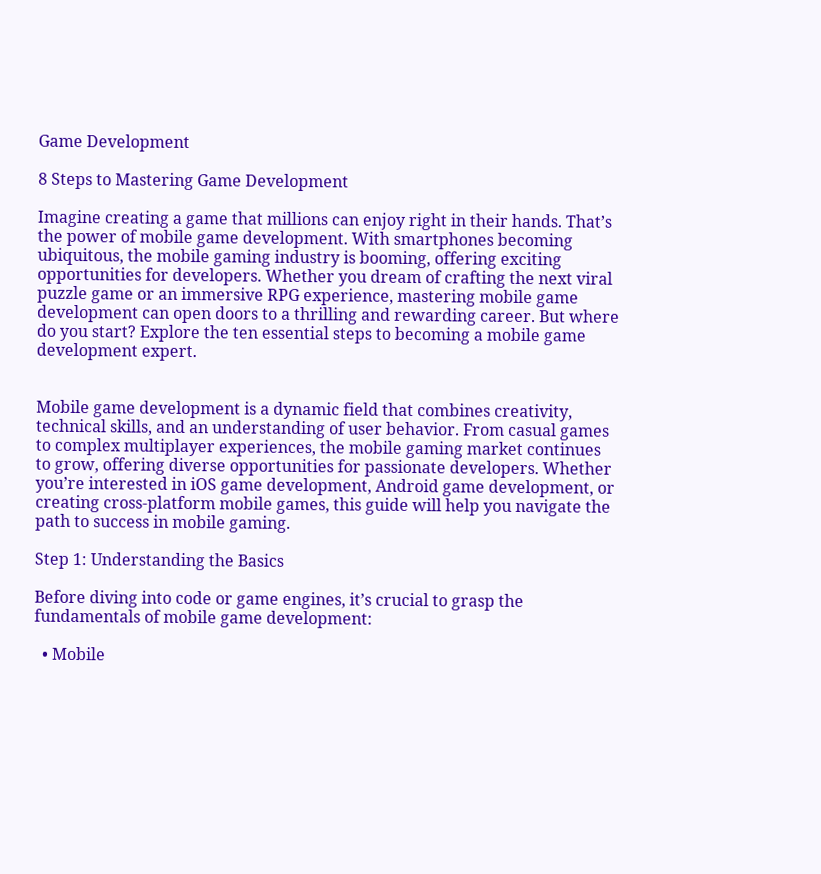Game Development

8 Steps to Mastering Game Development

Imagine creating a game that millions can enjoy right in their hands. That’s the power of mobile game development. With smartphones becoming ubiquitous, the mobile gaming industry is booming, offering exciting opportunities for developers. Whether you dream of crafting the next viral puzzle game or an immersive RPG experience, mastering mobile game development can open doors to a thrilling and rewarding career. But where do you start? Explore the ten essential steps to becoming a mobile game development expert.


Mobile game development is a dynamic field that combines creativity, technical skills, and an understanding of user behavior. From casual games to complex multiplayer experiences, the mobile gaming market continues to grow, offering diverse opportunities for passionate developers. Whether you’re interested in iOS game development, Android game development, or creating cross-platform mobile games, this guide will help you navigate the path to success in mobile gaming.

Step 1: Understanding the Basics

Before diving into code or game engines, it’s crucial to grasp the fundamentals of mobile game development:

  • Mobile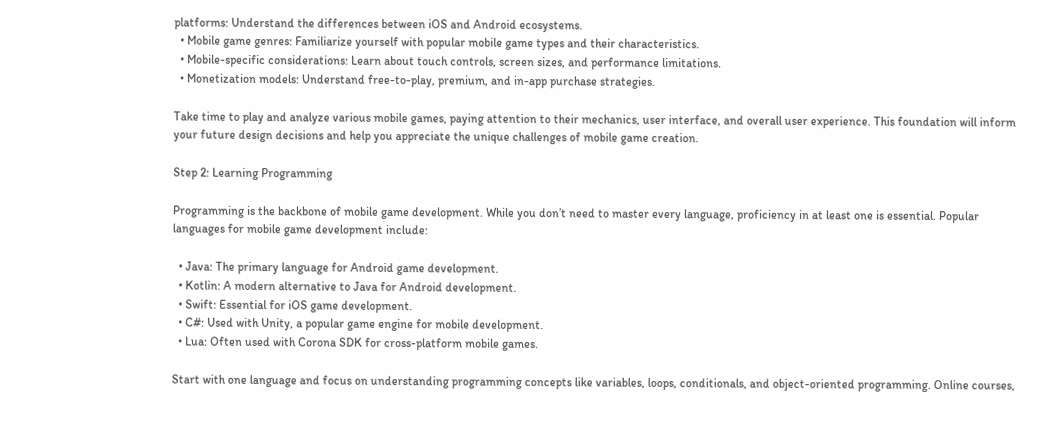platforms: Understand the differences between iOS and Android ecosystems.
  • Mobile game genres: Familiarize yourself with popular mobile game types and their characteristics.
  • Mobile-specific considerations: Learn about touch controls, screen sizes, and performance limitations.
  • Monetization models: Understand free-to-play, premium, and in-app purchase strategies.

Take time to play and analyze various mobile games, paying attention to their mechanics, user interface, and overall user experience. This foundation will inform your future design decisions and help you appreciate the unique challenges of mobile game creation.

Step 2: Learning Programming

Programming is the backbone of mobile game development. While you don’t need to master every language, proficiency in at least one is essential. Popular languages for mobile game development include:

  • Java: The primary language for Android game development.
  • Kotlin: A modern alternative to Java for Android development.
  • Swift: Essential for iOS game development.
  • C#: Used with Unity, a popular game engine for mobile development.
  • Lua: Often used with Corona SDK for cross-platform mobile games.

Start with one language and focus on understanding programming concepts like variables, loops, conditionals, and object-oriented programming. Online courses,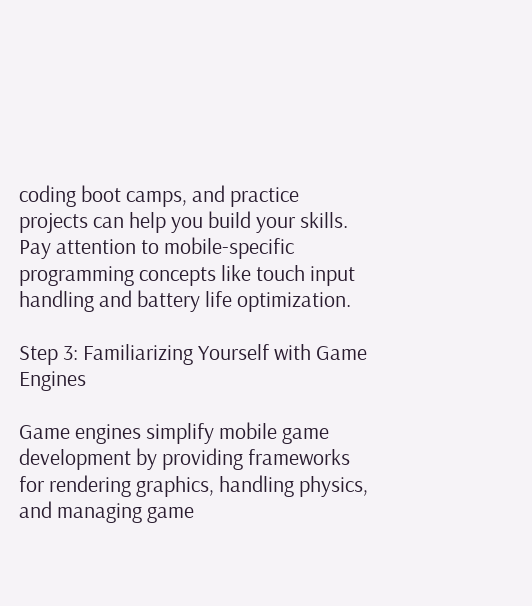coding boot camps, and practice projects can help you build your skills. Pay attention to mobile-specific programming concepts like touch input handling and battery life optimization.

Step 3: Familiarizing Yourself with Game Engines

Game engines simplify mobile game development by providing frameworks for rendering graphics, handling physics, and managing game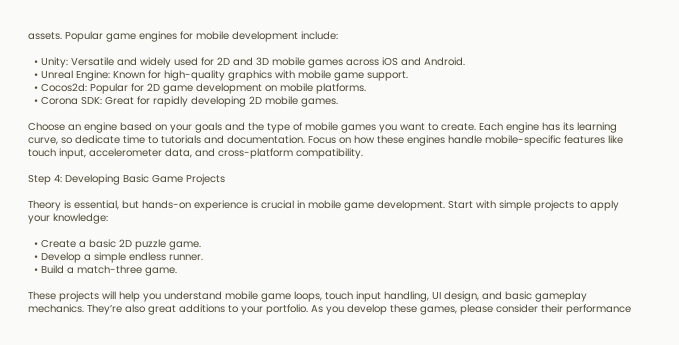assets. Popular game engines for mobile development include:

  • Unity: Versatile and widely used for 2D and 3D mobile games across iOS and Android.
  • Unreal Engine: Known for high-quality graphics with mobile game support.
  • Cocos2d: Popular for 2D game development on mobile platforms.
  • Corona SDK: Great for rapidly developing 2D mobile games.

Choose an engine based on your goals and the type of mobile games you want to create. Each engine has its learning curve, so dedicate time to tutorials and documentation. Focus on how these engines handle mobile-specific features like touch input, accelerometer data, and cross-platform compatibility.

Step 4: Developing Basic Game Projects

Theory is essential, but hands-on experience is crucial in mobile game development. Start with simple projects to apply your knowledge:

  • Create a basic 2D puzzle game.
  • Develop a simple endless runner.
  • Build a match-three game.

These projects will help you understand mobile game loops, touch input handling, UI design, and basic gameplay mechanics. They’re also great additions to your portfolio. As you develop these games, please consider their performance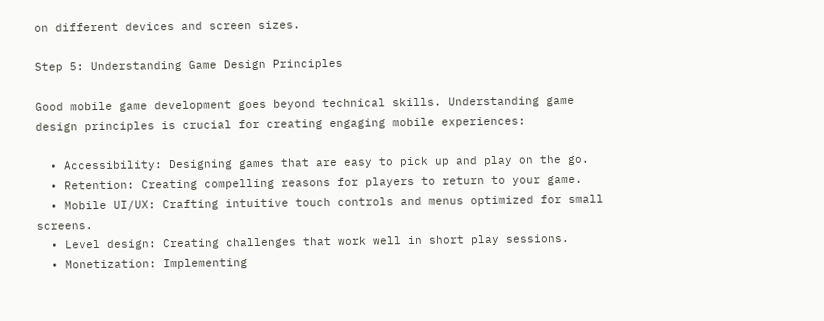on different devices and screen sizes.

Step 5: Understanding Game Design Principles

Good mobile game development goes beyond technical skills. Understanding game design principles is crucial for creating engaging mobile experiences:

  • Accessibility: Designing games that are easy to pick up and play on the go.
  • Retention: Creating compelling reasons for players to return to your game.
  • Mobile UI/UX: Crafting intuitive touch controls and menus optimized for small screens.
  • Level design: Creating challenges that work well in short play sessions.
  • Monetization: Implementing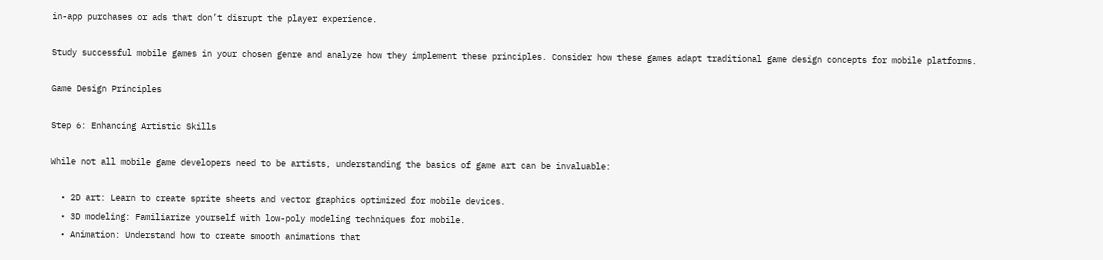in-app purchases or ads that don’t disrupt the player experience.

Study successful mobile games in your chosen genre and analyze how they implement these principles. Consider how these games adapt traditional game design concepts for mobile platforms.

Game Design Principles

Step 6: Enhancing Artistic Skills

While not all mobile game developers need to be artists, understanding the basics of game art can be invaluable:

  • 2D art: Learn to create sprite sheets and vector graphics optimized for mobile devices.
  • 3D modeling: Familiarize yourself with low-poly modeling techniques for mobile.
  • Animation: Understand how to create smooth animations that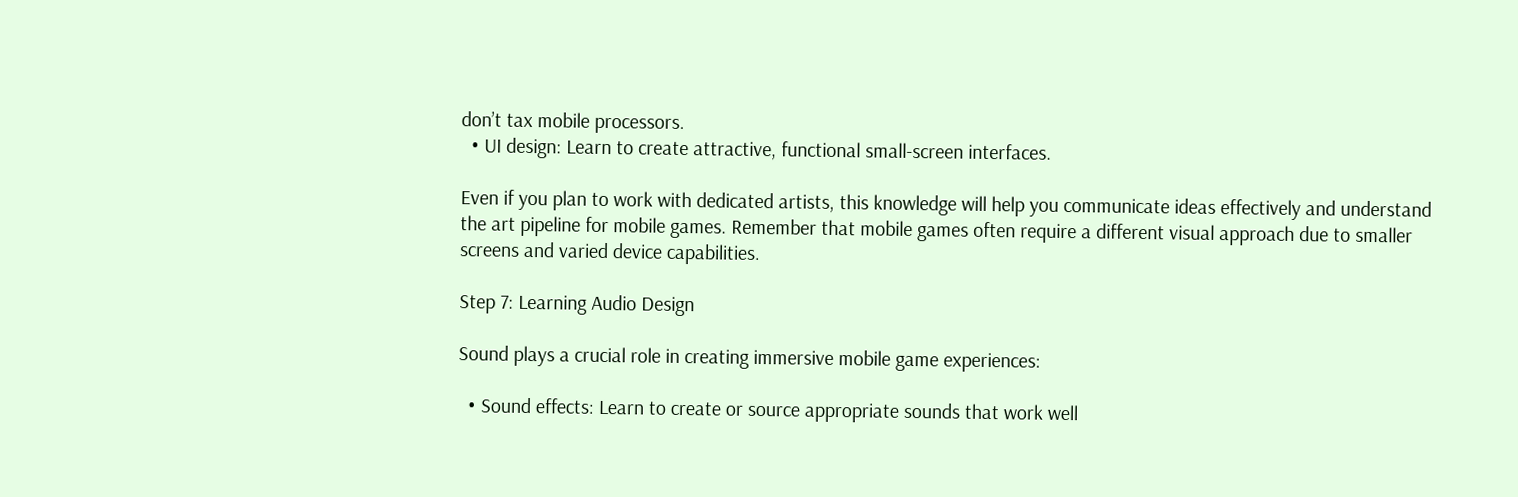don’t tax mobile processors.
  • UI design: Learn to create attractive, functional small-screen interfaces.

Even if you plan to work with dedicated artists, this knowledge will help you communicate ideas effectively and understand the art pipeline for mobile games. Remember that mobile games often require a different visual approach due to smaller screens and varied device capabilities.

Step 7: Learning Audio Design

Sound plays a crucial role in creating immersive mobile game experiences:

  • Sound effects: Learn to create or source appropriate sounds that work well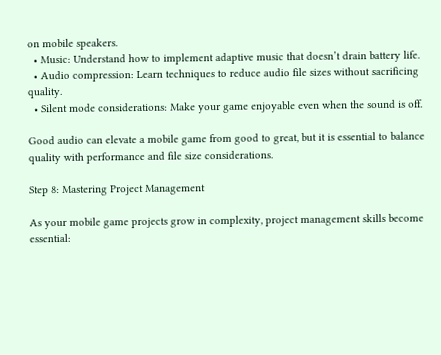on mobile speakers.
  • Music: Understand how to implement adaptive music that doesn’t drain battery life.
  • Audio compression: Learn techniques to reduce audio file sizes without sacrificing quality.
  • Silent mode considerations: Make your game enjoyable even when the sound is off.

Good audio can elevate a mobile game from good to great, but it is essential to balance quality with performance and file size considerations.

Step 8: Mastering Project Management

As your mobile game projects grow in complexity, project management skills become essential: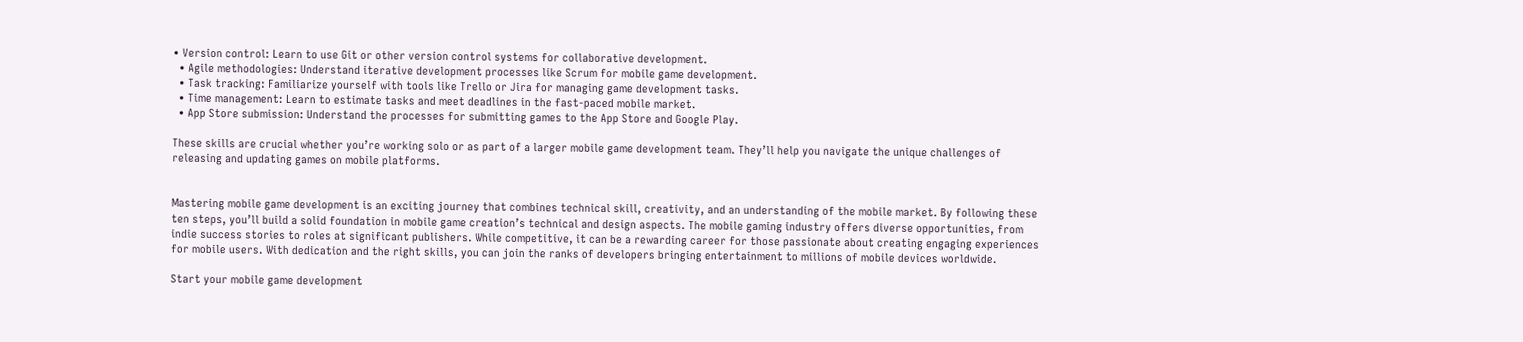• Version control: Learn to use Git or other version control systems for collaborative development.
  • Agile methodologies: Understand iterative development processes like Scrum for mobile game development.
  • Task tracking: Familiarize yourself with tools like Trello or Jira for managing game development tasks.
  • Time management: Learn to estimate tasks and meet deadlines in the fast-paced mobile market.
  • App Store submission: Understand the processes for submitting games to the App Store and Google Play.

These skills are crucial whether you’re working solo or as part of a larger mobile game development team. They’ll help you navigate the unique challenges of releasing and updating games on mobile platforms.


Mastering mobile game development is an exciting journey that combines technical skill, creativity, and an understanding of the mobile market. By following these ten steps, you’ll build a solid foundation in mobile game creation’s technical and design aspects. The mobile gaming industry offers diverse opportunities, from indie success stories to roles at significant publishers. While competitive, it can be a rewarding career for those passionate about creating engaging experiences for mobile users. With dedication and the right skills, you can join the ranks of developers bringing entertainment to millions of mobile devices worldwide.

Start your mobile game development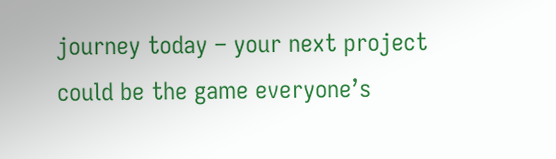journey today – your next project could be the game everyone’s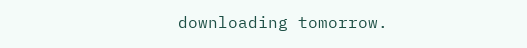downloading tomorrow.